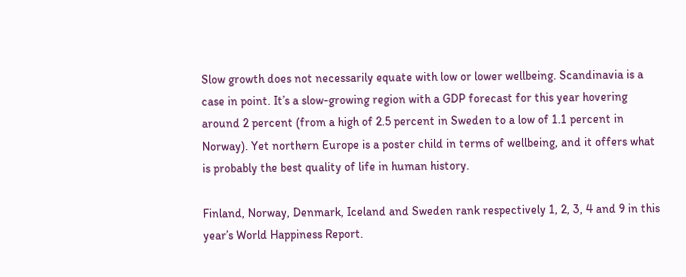Slow growth does not necessarily equate with low or lower wellbeing. Scandinavia is a case in point. It’s a slow-growing region with a GDP forecast for this year hovering around 2 percent (from a high of 2.5 percent in Sweden to a low of 1.1 percent in Norway). Yet northern Europe is a poster child in terms of wellbeing, and it offers what is probably the best quality of life in human history.

Finland, Norway, Denmark, Iceland and Sweden rank respectively 1, 2, 3, 4 and 9 in this year’s World Happiness Report.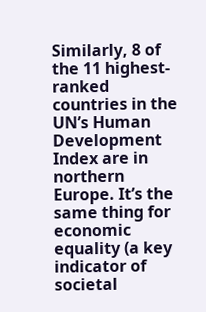Similarly, 8 of the 11 highest-ranked countries in the UN’s Human Development Index are in northern Europe. It’s the same thing for economic equality (a key indicator of societal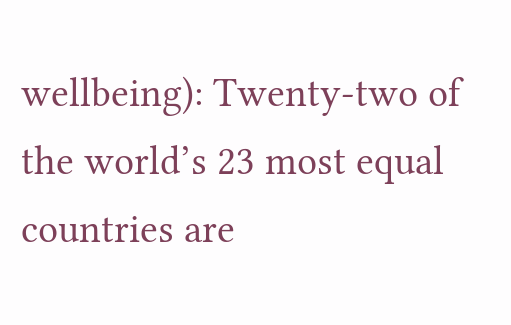wellbeing): Twenty-two of the world’s 23 most equal countries are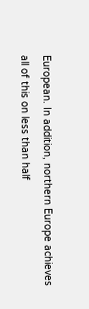European. In addition, northern Europe achieves all of this on less than half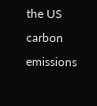the US carbon emissions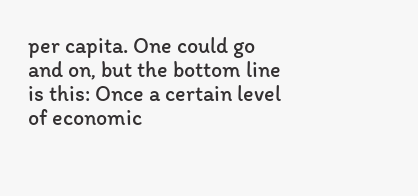per capita. One could go and on, but the bottom line is this: Once a certain level of economic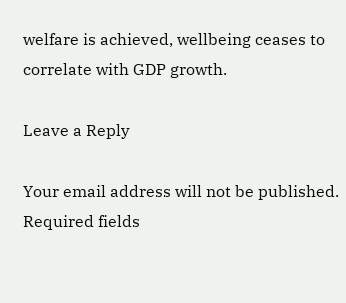welfare is achieved, wellbeing ceases to correlate with GDP growth.

Leave a Reply

Your email address will not be published. Required fields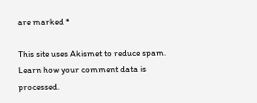are marked *

This site uses Akismet to reduce spam. Learn how your comment data is processed.